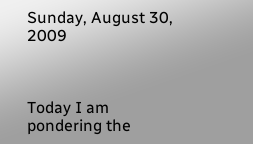Sunday, August 30, 2009



Today I am pondering the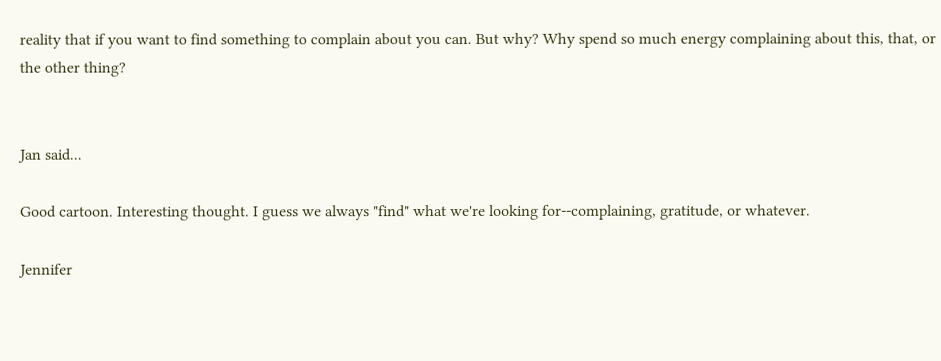reality that if you want to find something to complain about you can. But why? Why spend so much energy complaining about this, that, or the other thing?


Jan said...

Good cartoon. Interesting thought. I guess we always "find" what we're looking for--complaining, gratitude, or whatever.

Jennifer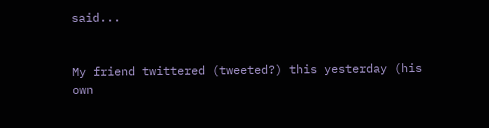said...


My friend twittered (tweeted?) this yesterday (his own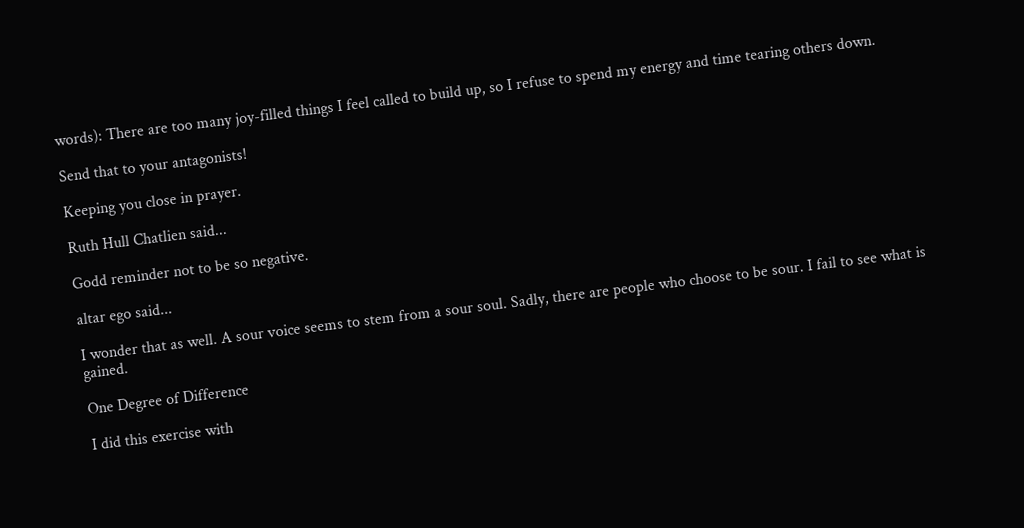words): There are too many joy-filled things I feel called to build up, so I refuse to spend my energy and time tearing others down.

Send that to your antagonists!

Keeping you close in prayer.

Ruth Hull Chatlien said...

Godd reminder not to be so negative.

altar ego said...

I wonder that as well. A sour voice seems to stem from a sour soul. Sadly, there are people who choose to be sour. I fail to see what is gained.

One Degree of Difference

I did this exercise with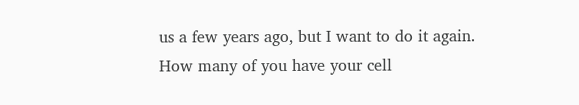us a few years ago, but I want to do it again. How many of you have your cell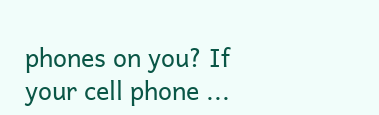phones on you? If your cell phone ...